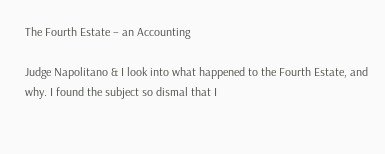The Fourth Estate – an Accounting

Judge Napolitano & I look into what happened to the Fourth Estate, and why. I found the subject so dismal that I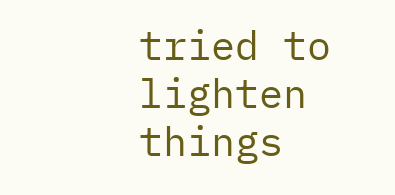tried to lighten things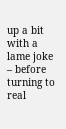up a bit with a lame joke – before turning to real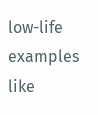low-life examples like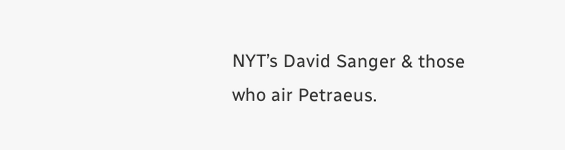NYT’s David Sanger & those who air Petraeus.